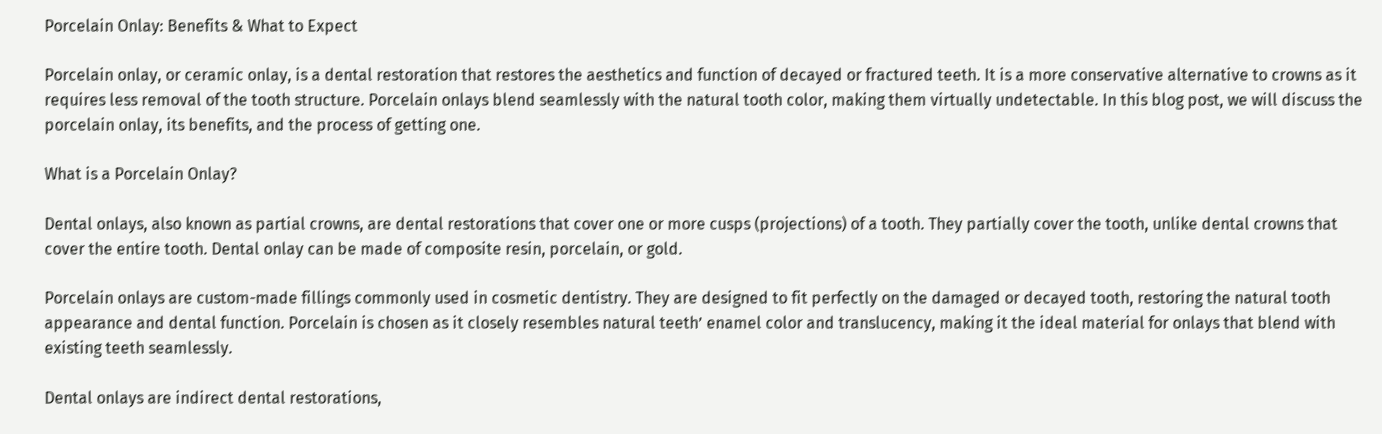Porcelain Onlay: Benefits & What to Expect

Porcelain onlay, or ceramic onlay, is a dental restoration that restores the aesthetics and function of decayed or fractured teeth. It is a more conservative alternative to crowns as it requires less removal of the tooth structure. Porcelain onlays blend seamlessly with the natural tooth color, making them virtually undetectable. In this blog post, we will discuss the porcelain onlay, its benefits, and the process of getting one.

What is a Porcelain Onlay?

Dental onlays, also known as partial crowns, are dental restorations that cover one or more cusps (projections) of a tooth. They partially cover the tooth, unlike dental crowns that cover the entire tooth. Dental onlay can be made of composite resin, porcelain, or gold.

Porcelain onlays are custom-made fillings commonly used in cosmetic dentistry. They are designed to fit perfectly on the damaged or decayed tooth, restoring the natural tooth appearance and dental function. Porcelain is chosen as it closely resembles natural teeth’ enamel color and translucency, making it the ideal material for onlays that blend with existing teeth seamlessly.

Dental onlays are indirect dental restorations,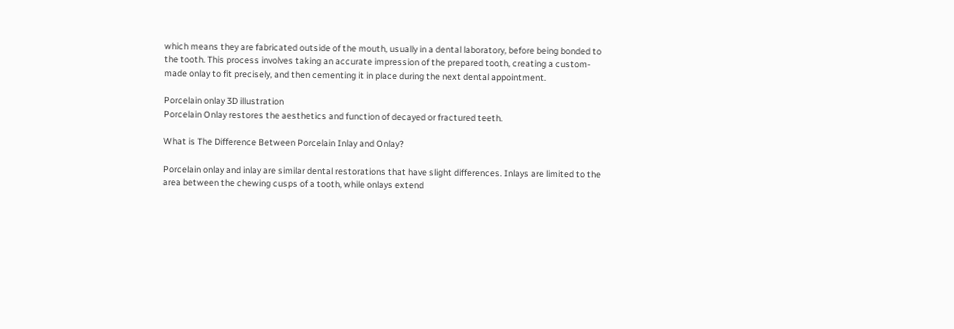which means they are fabricated outside of the mouth, usually in a dental laboratory, before being bonded to the tooth. This process involves taking an accurate impression of the prepared tooth, creating a custom-made onlay to fit precisely, and then cementing it in place during the next dental appointment.

Porcelain onlay 3D illustration
Porcelain Onlay restores the aesthetics and function of decayed or fractured teeth.

What is The Difference Between Porcelain Inlay and Onlay?

Porcelain onlay and inlay are similar dental restorations that have slight differences. Inlays are limited to the area between the chewing cusps of a tooth, while onlays extend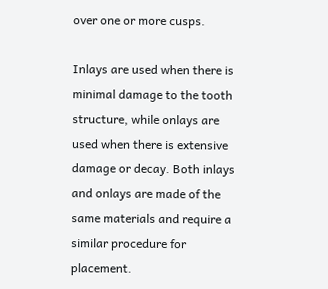over one or more cusps.

Inlays are used when there is minimal damage to the tooth structure, while onlays are used when there is extensive damage or decay. Both inlays and onlays are made of the same materials and require a similar procedure for placement.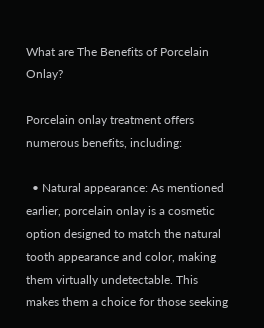What are The Benefits of Porcelain Onlay?

Porcelain onlay treatment offers numerous benefits, including:

  • Natural appearance: As mentioned earlier, porcelain onlay is a cosmetic option designed to match the natural tooth appearance and color, making them virtually undetectable. This makes them a choice for those seeking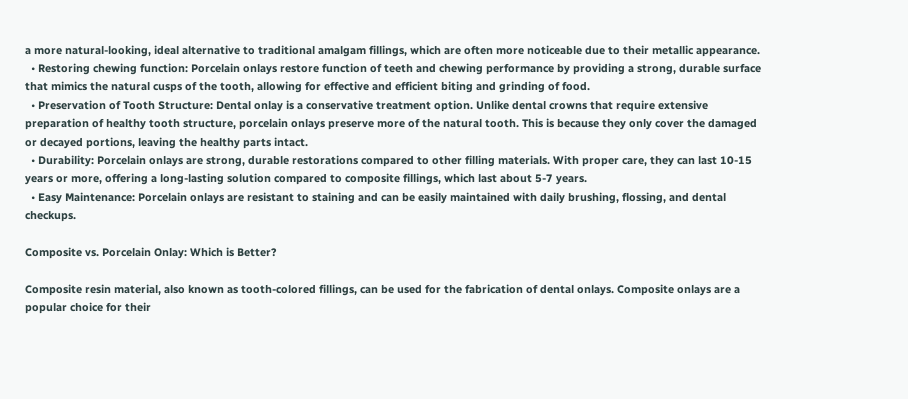a more natural-looking, ideal alternative to traditional amalgam fillings, which are often more noticeable due to their metallic appearance.
  • Restoring chewing function: Porcelain onlays restore function of teeth and chewing performance by providing a strong, durable surface that mimics the natural cusps of the tooth, allowing for effective and efficient biting and grinding of food.
  • Preservation of Tooth Structure: Dental onlay is a conservative treatment option. Unlike dental crowns that require extensive preparation of healthy tooth structure, porcelain onlays preserve more of the natural tooth. This is because they only cover the damaged or decayed portions, leaving the healthy parts intact.
  • Durability: Porcelain onlays are strong, durable restorations compared to other filling materials. With proper care, they can last 10-15 years or more, offering a long-lasting solution compared to composite fillings, which last about 5-7 years.
  • Easy Maintenance: Porcelain onlays are resistant to staining and can be easily maintained with daily brushing, flossing, and dental checkups.

Composite vs. Porcelain Onlay: Which is Better?

Composite resin material, also known as tooth-colored fillings, can be used for the fabrication of dental onlays. Composite onlays are a popular choice for their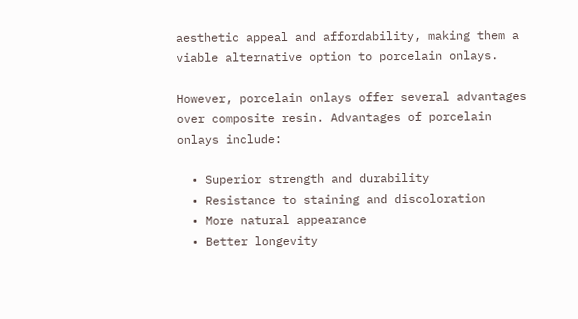aesthetic appeal and affordability, making them a viable alternative option to porcelain onlays.

However, porcelain onlays offer several advantages over composite resin. Advantages of porcelain onlays include:

  • Superior strength and durability
  • Resistance to staining and discoloration
  • More natural appearance
  • Better longevity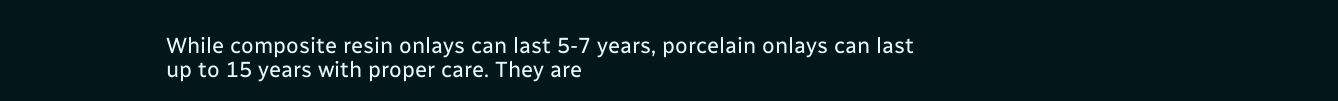While composite resin onlays can last 5-7 years, porcelain onlays can last up to 15 years with proper care. They are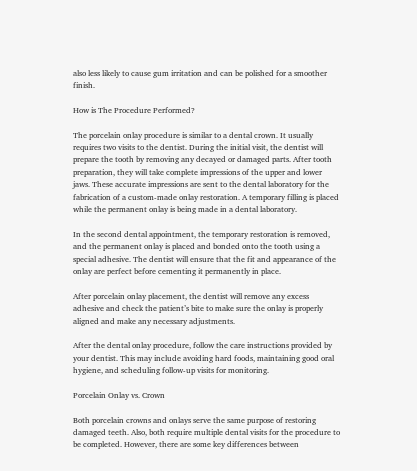also less likely to cause gum irritation and can be polished for a smoother finish.

How is The Procedure Performed?

The porcelain onlay procedure is similar to a dental crown. It usually requires two visits to the dentist. During the initial visit, the dentist will prepare the tooth by removing any decayed or damaged parts. After tooth preparation, they will take complete impressions of the upper and lower jaws. These accurate impressions are sent to the dental laboratory for the fabrication of a custom-made onlay restoration. A temporary filling is placed while the permanent onlay is being made in a dental laboratory.

In the second dental appointment, the temporary restoration is removed, and the permanent onlay is placed and bonded onto the tooth using a special adhesive. The dentist will ensure that the fit and appearance of the onlay are perfect before cementing it permanently in place.

After porcelain onlay placement, the dentist will remove any excess adhesive and check the patient’s bite to make sure the onlay is properly aligned and make any necessary adjustments.

After the dental onlay procedure, follow the care instructions provided by your dentist. This may include avoiding hard foods, maintaining good oral hygiene, and scheduling follow-up visits for monitoring.

Porcelain Onlay vs. Crown

Both porcelain crowns and onlays serve the same purpose of restoring damaged teeth. Also, both require multiple dental visits for the procedure to be completed. However, there are some key differences between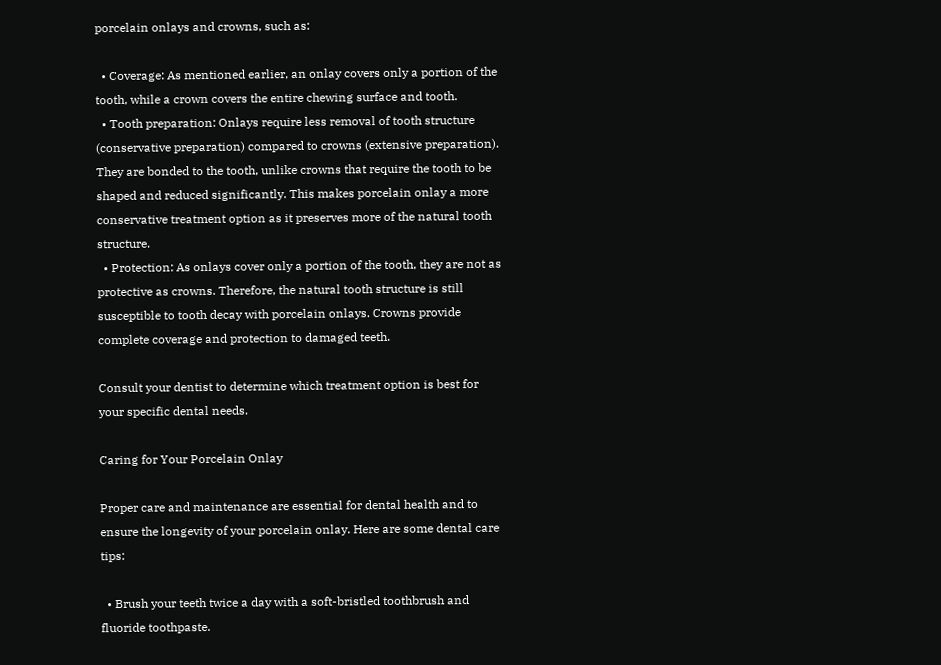porcelain onlays and crowns, such as:

  • Coverage: As mentioned earlier, an onlay covers only a portion of the tooth, while a crown covers the entire chewing surface and tooth.
  • Tooth preparation: Onlays require less removal of tooth structure (conservative preparation) compared to crowns (extensive preparation). They are bonded to the tooth, unlike crowns that require the tooth to be shaped and reduced significantly. This makes porcelain onlay a more conservative treatment option as it preserves more of the natural tooth structure.
  • Protection: As onlays cover only a portion of the tooth, they are not as protective as crowns. Therefore, the natural tooth structure is still susceptible to tooth decay with porcelain onlays. Crowns provide complete coverage and protection to damaged teeth.

Consult your dentist to determine which treatment option is best for your specific dental needs.

Caring for Your Porcelain Onlay

Proper care and maintenance are essential for dental health and to ensure the longevity of your porcelain onlay. Here are some dental care tips:

  • Brush your teeth twice a day with a soft-bristled toothbrush and fluoride toothpaste.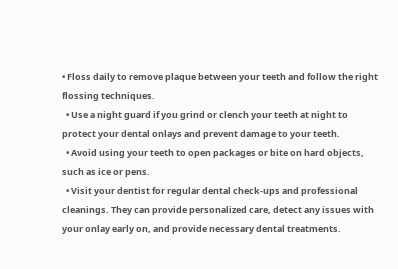• Floss daily to remove plaque between your teeth and follow the right flossing techniques.
  • Use a night guard if you grind or clench your teeth at night to protect your dental onlays and prevent damage to your teeth.
  • Avoid using your teeth to open packages or bite on hard objects, such as ice or pens.
  • Visit your dentist for regular dental check-ups and professional cleanings. They can provide personalized care, detect any issues with your onlay early on, and provide necessary dental treatments.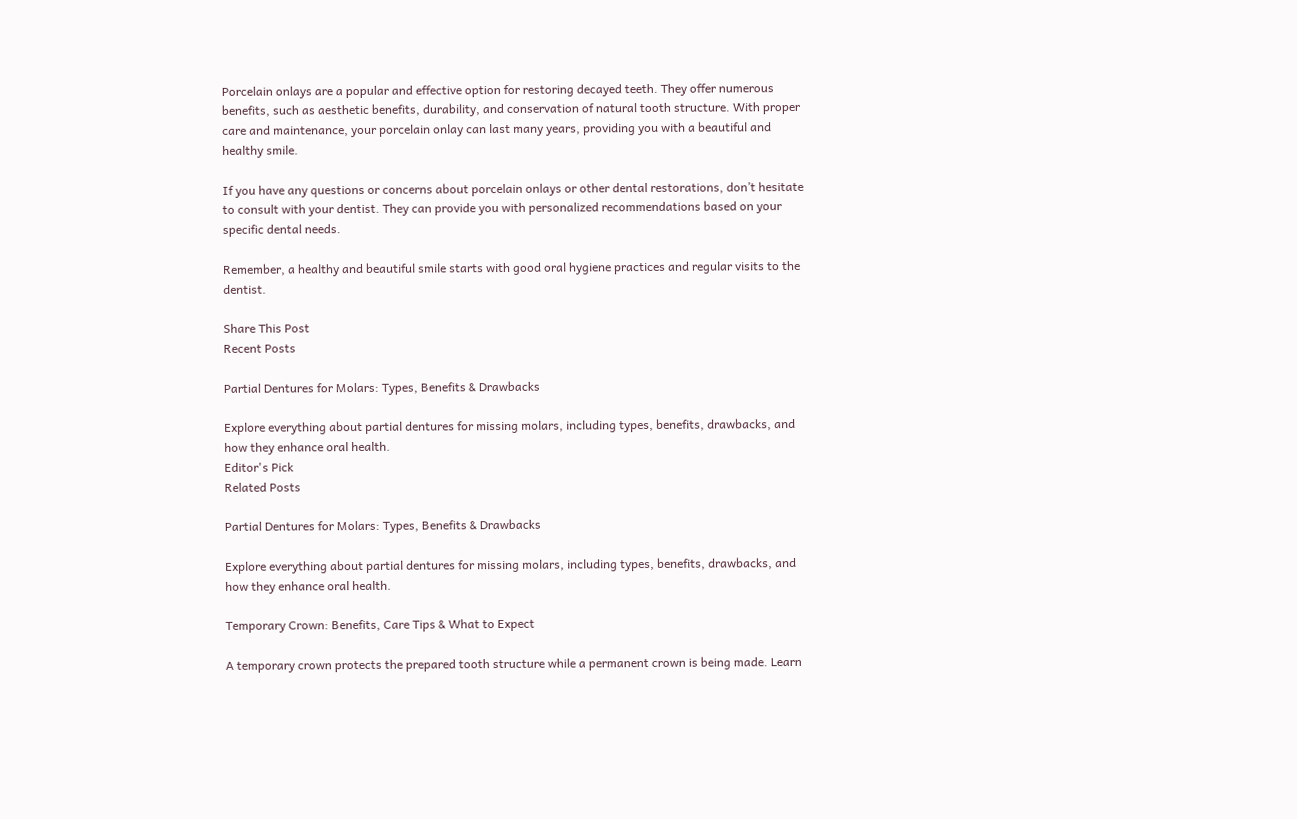Porcelain onlays are a popular and effective option for restoring decayed teeth. They offer numerous benefits, such as aesthetic benefits, durability, and conservation of natural tooth structure. With proper care and maintenance, your porcelain onlay can last many years, providing you with a beautiful and healthy smile.

If you have any questions or concerns about porcelain onlays or other dental restorations, don’t hesitate to consult with your dentist. They can provide you with personalized recommendations based on your specific dental needs.

Remember, a healthy and beautiful smile starts with good oral hygiene practices and regular visits to the dentist.

Share This Post
Recent Posts

Partial Dentures for Molars: Types, Benefits & Drawbacks

Explore everything about partial dentures for missing molars, including types, benefits, drawbacks, and how they enhance oral health.
Editor's Pick
Related Posts

Partial Dentures for Molars: Types, Benefits & Drawbacks

Explore everything about partial dentures for missing molars, including types, benefits, drawbacks, and how they enhance oral health.

Temporary Crown: Benefits, Care Tips & What to Expect

A temporary crown protects the prepared tooth structure while a permanent crown is being made. Learn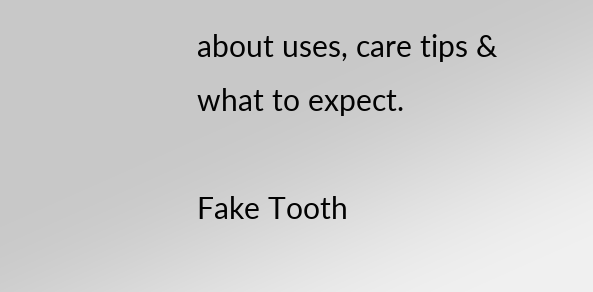about uses, care tips & what to expect.

Fake Tooth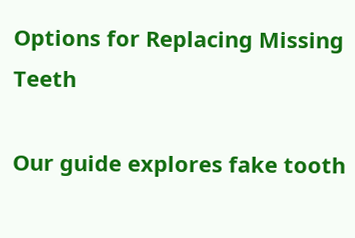Options for Replacing Missing Teeth

Our guide explores fake tooth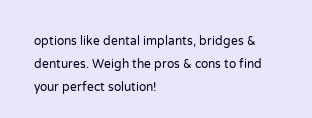options like dental implants, bridges & dentures. Weigh the pros & cons to find your perfect solution!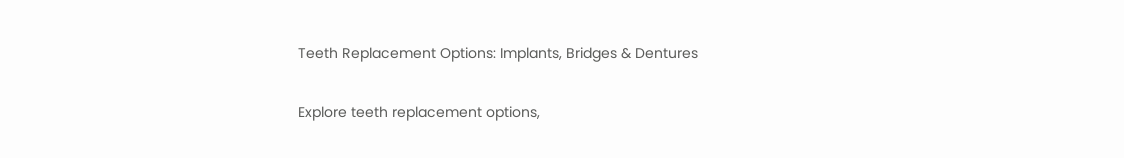Teeth Replacement Options: Implants, Bridges & Dentures

Explore teeth replacement options,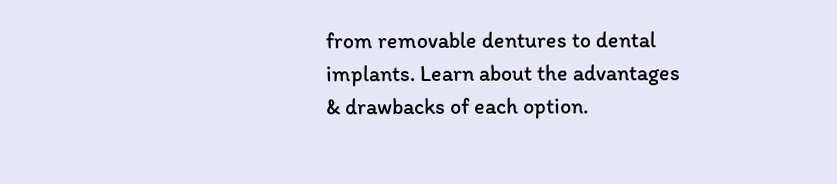from removable dentures to dental implants. Learn about the advantages & drawbacks of each option.